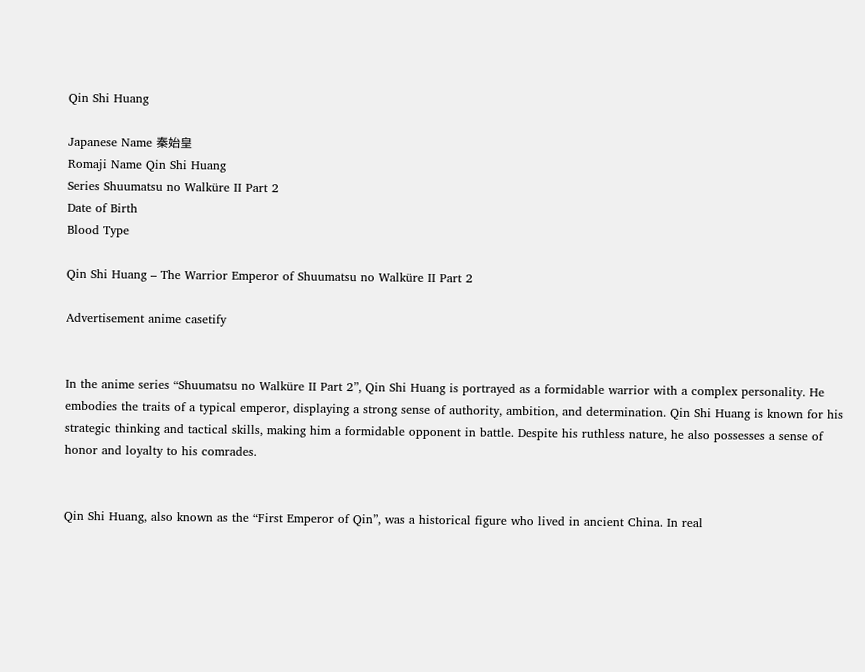Qin Shi Huang

Japanese Name 秦始皇
Romaji Name Qin Shi Huang
Series Shuumatsu no Walküre II Part 2
Date of Birth
Blood Type

Qin Shi Huang – The Warrior Emperor of Shuumatsu no Walküre II Part 2

Advertisement anime casetify


In the anime series “Shuumatsu no Walküre II Part 2”, Qin Shi Huang is portrayed as a formidable warrior with a complex personality. He embodies the traits of a typical emperor, displaying a strong sense of authority, ambition, and determination. Qin Shi Huang is known for his strategic thinking and tactical skills, making him a formidable opponent in battle. Despite his ruthless nature, he also possesses a sense of honor and loyalty to his comrades.


Qin Shi Huang, also known as the “First Emperor of Qin”, was a historical figure who lived in ancient China. In real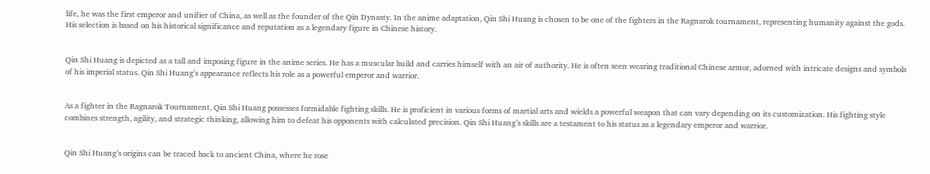life, he was the first emperor and unifier of China, as well as the founder of the Qin Dynasty. In the anime adaptation, Qin Shi Huang is chosen to be one of the fighters in the Ragnarok tournament, representing humanity against the gods. His selection is based on his historical significance and reputation as a legendary figure in Chinese history.


Qin Shi Huang is depicted as a tall and imposing figure in the anime series. He has a muscular build and carries himself with an air of authority. He is often seen wearing traditional Chinese armor, adorned with intricate designs and symbols of his imperial status. Qin Shi Huang’s appearance reflects his role as a powerful emperor and warrior.


As a fighter in the Ragnarok Tournament, Qin Shi Huang possesses formidable fighting skills. He is proficient in various forms of martial arts and wields a powerful weapon that can vary depending on its customization. His fighting style combines strength, agility, and strategic thinking, allowing him to defeat his opponents with calculated precision. Qin Shi Huang’s skills are a testament to his status as a legendary emperor and warrior.


Qin Shi Huang’s origins can be traced back to ancient China, where he rose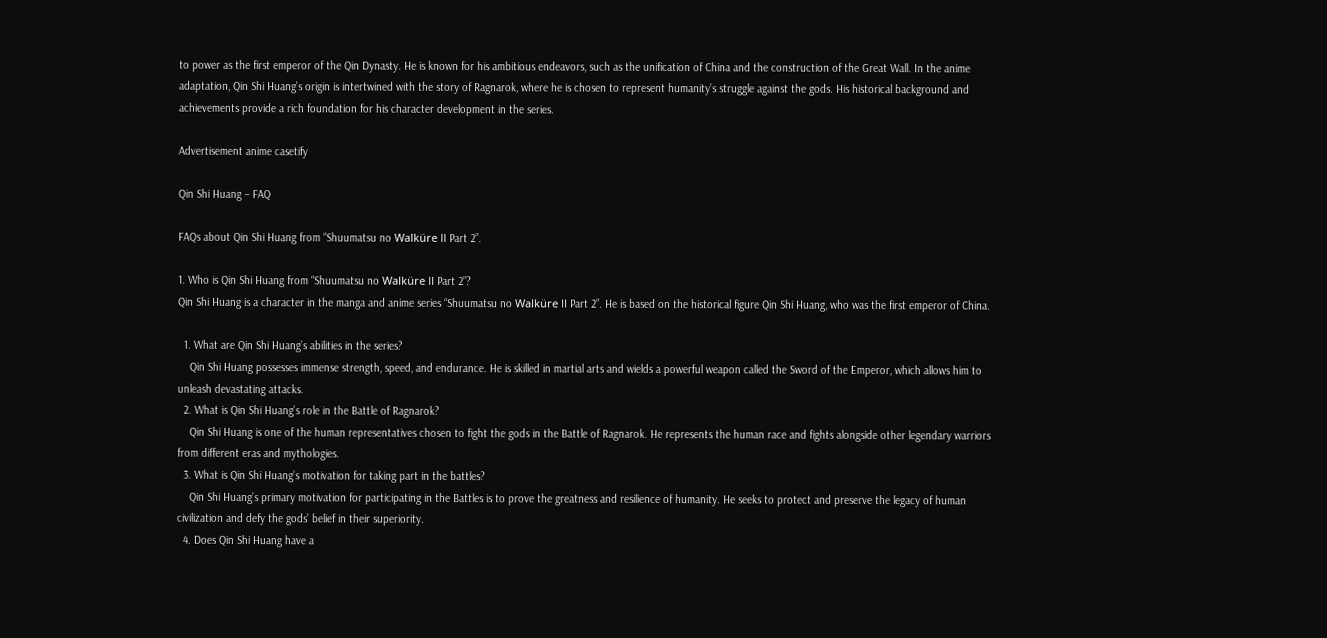to power as the first emperor of the Qin Dynasty. He is known for his ambitious endeavors, such as the unification of China and the construction of the Great Wall. In the anime adaptation, Qin Shi Huang’s origin is intertwined with the story of Ragnarok, where he is chosen to represent humanity’s struggle against the gods. His historical background and achievements provide a rich foundation for his character development in the series.

Advertisement anime casetify

Qin Shi Huang – FAQ

FAQs about Qin Shi Huang from “Shuumatsu no Walküre II Part 2”.

1. Who is Qin Shi Huang from “Shuumatsu no Walküre II Part 2”?
Qin Shi Huang is a character in the manga and anime series “Shuumatsu no Walküre II Part 2”. He is based on the historical figure Qin Shi Huang, who was the first emperor of China.

  1. What are Qin Shi Huang’s abilities in the series?
    Qin Shi Huang possesses immense strength, speed, and endurance. He is skilled in martial arts and wields a powerful weapon called the Sword of the Emperor, which allows him to unleash devastating attacks.
  2. What is Qin Shi Huang’s role in the Battle of Ragnarok?
    Qin Shi Huang is one of the human representatives chosen to fight the gods in the Battle of Ragnarok. He represents the human race and fights alongside other legendary warriors from different eras and mythologies.
  3. What is Qin Shi Huang’s motivation for taking part in the battles?
    Qin Shi Huang’s primary motivation for participating in the Battles is to prove the greatness and resilience of humanity. He seeks to protect and preserve the legacy of human civilization and defy the gods’ belief in their superiority.
  4. Does Qin Shi Huang have a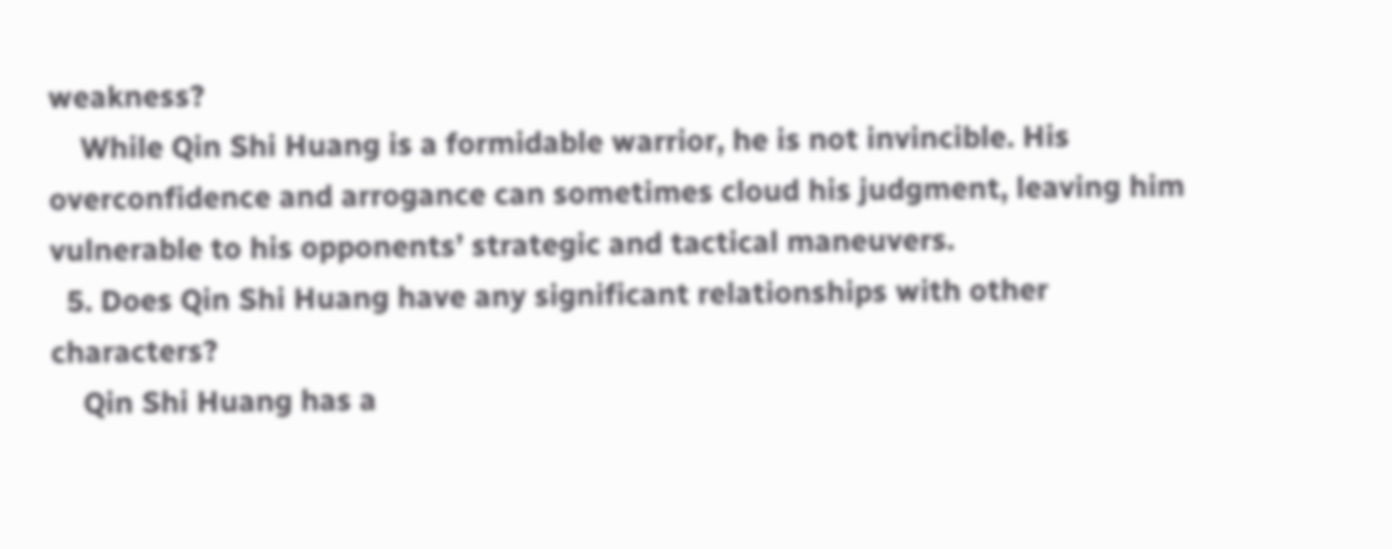weakness?
    While Qin Shi Huang is a formidable warrior, he is not invincible. His overconfidence and arrogance can sometimes cloud his judgment, leaving him vulnerable to his opponents’ strategic and tactical maneuvers.
  5. Does Qin Shi Huang have any significant relationships with other characters?
    Qin Shi Huang has a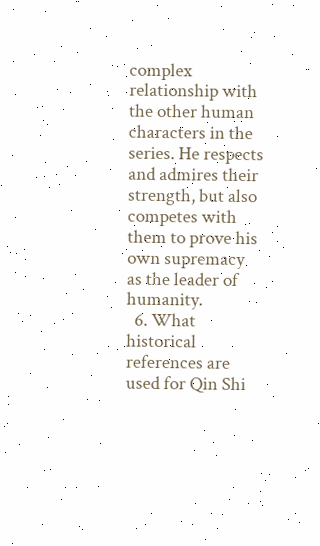complex relationship with the other human characters in the series. He respects and admires their strength, but also competes with them to prove his own supremacy as the leader of humanity.
  6. What historical references are used for Qin Shi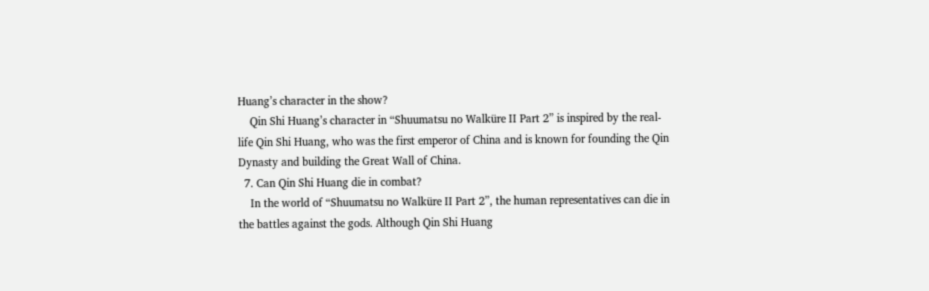Huang’s character in the show?
    Qin Shi Huang’s character in “Shuumatsu no Walküre II Part 2” is inspired by the real-life Qin Shi Huang, who was the first emperor of China and is known for founding the Qin Dynasty and building the Great Wall of China.
  7. Can Qin Shi Huang die in combat?
    In the world of “Shuumatsu no Walküre II Part 2”, the human representatives can die in the battles against the gods. Although Qin Shi Huang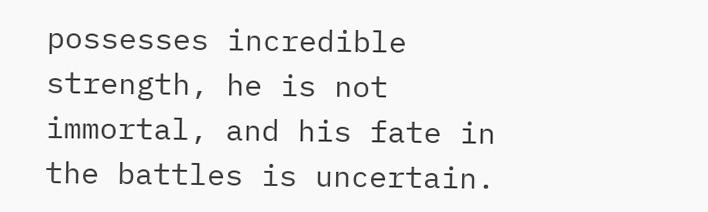possesses incredible strength, he is not immortal, and his fate in the battles is uncertain.